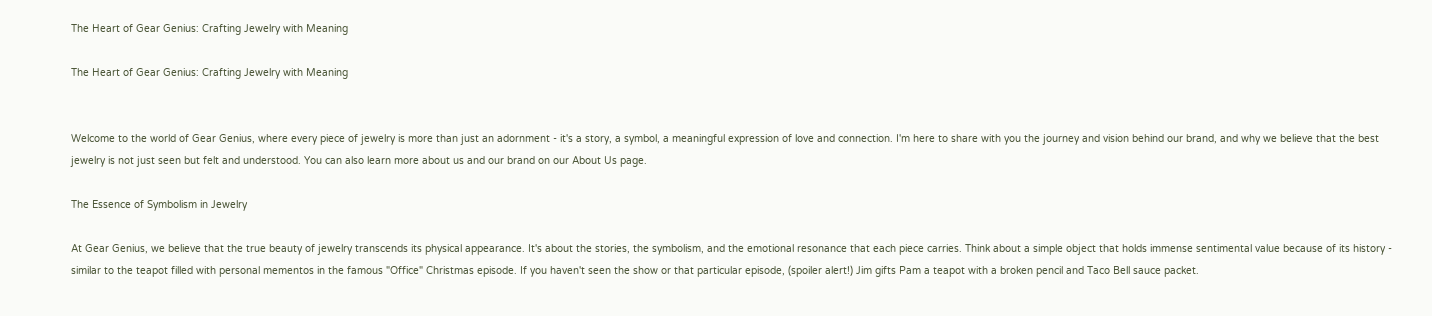The Heart of Gear Genius: Crafting Jewelry with Meaning

The Heart of Gear Genius: Crafting Jewelry with Meaning


Welcome to the world of Gear Genius, where every piece of jewelry is more than just an adornment - it's a story, a symbol, a meaningful expression of love and connection. I'm here to share with you the journey and vision behind our brand, and why we believe that the best jewelry is not just seen but felt and understood. You can also learn more about us and our brand on our About Us page.

The Essence of Symbolism in Jewelry

At Gear Genius, we believe that the true beauty of jewelry transcends its physical appearance. It's about the stories, the symbolism, and the emotional resonance that each piece carries. Think about a simple object that holds immense sentimental value because of its history - similar to the teapot filled with personal mementos in the famous "Office" Christmas episode. If you haven't seen the show or that particular episode, (spoiler alert!) Jim gifts Pam a teapot with a broken pencil and Taco Bell sauce packet.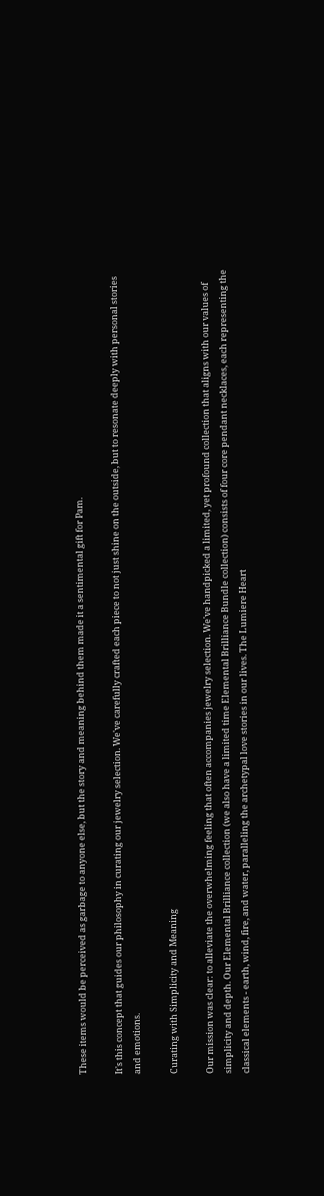These items would be perceived as garbage to anyone else, but the story and meaning behind them made it a sentimental gift for Pam.

It's this concept that guides our philosophy in curating our jewelry selection. We've carefully crafted each piece to not just shine on the outside, but to resonate deeply with personal stories and emotions.

Curating with Simplicity and Meaning

Our mission was clear: to alleviate the overwhelming feeling that often accompanies jewelry selection. We've handpicked a limited, yet profound collection that aligns with our values of simplicity and depth. Our Elemental Brilliance collection (we also have a limited time Elemental Brilliance Bundle collection) consists of four core pendant necklaces, each representing the classical elements - earth, wind, fire, and water, paralleling the archetypal love stories in our lives. The Lumiere Heart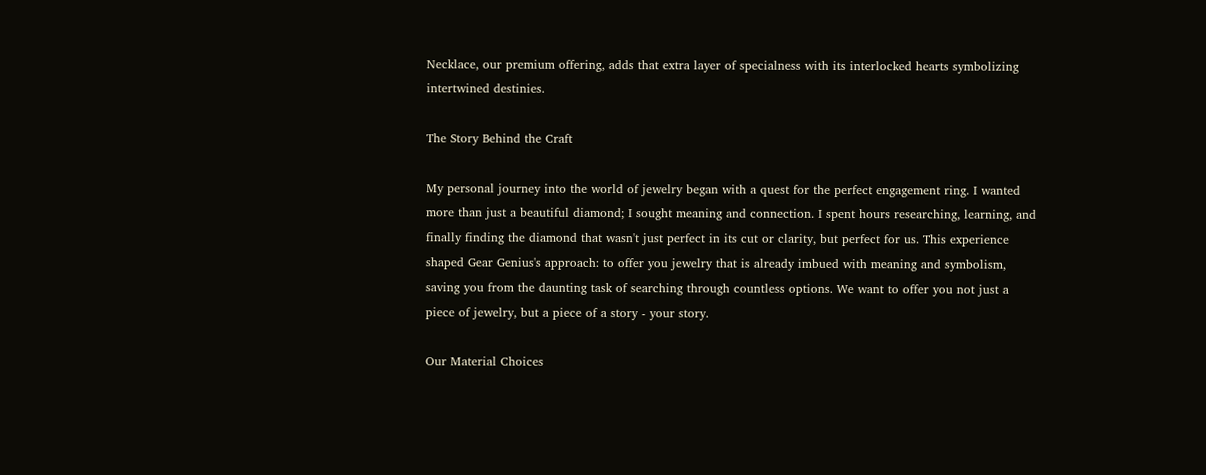Necklace, our premium offering, adds that extra layer of specialness with its interlocked hearts symbolizing intertwined destinies.

The Story Behind the Craft

My personal journey into the world of jewelry began with a quest for the perfect engagement ring. I wanted more than just a beautiful diamond; I sought meaning and connection. I spent hours researching, learning, and finally finding the diamond that wasn't just perfect in its cut or clarity, but perfect for us. This experience shaped Gear Genius's approach: to offer you jewelry that is already imbued with meaning and symbolism, saving you from the daunting task of searching through countless options. We want to offer you not just a piece of jewelry, but a piece of a story - your story.

Our Material Choices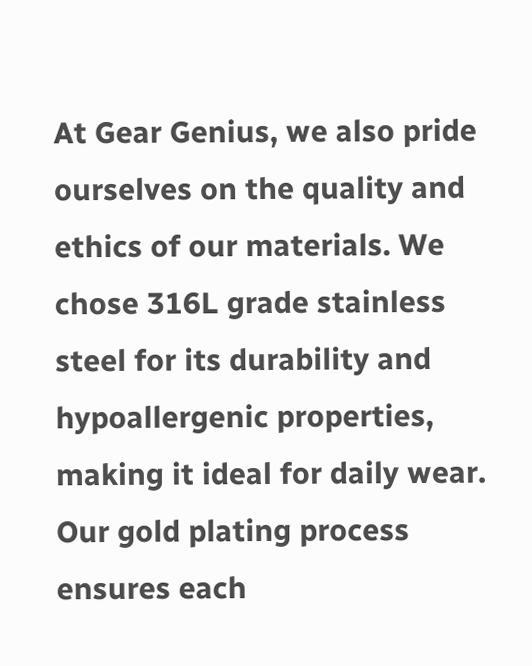At Gear Genius, we also pride ourselves on the quality and ethics of our materials. We chose 316L grade stainless steel for its durability and hypoallergenic properties, making it ideal for daily wear. Our gold plating process ensures each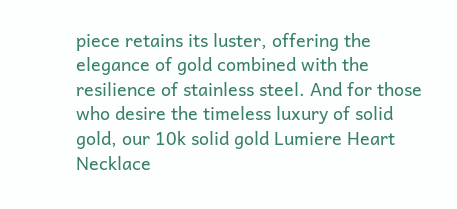piece retains its luster, offering the elegance of gold combined with the resilience of stainless steel. And for those who desire the timeless luxury of solid gold, our 10k solid gold Lumiere Heart Necklace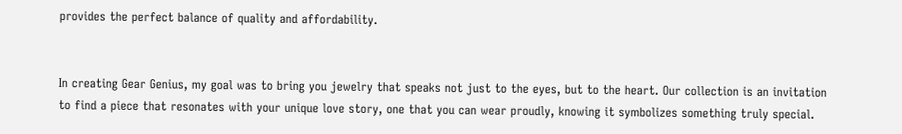provides the perfect balance of quality and affordability.


In creating Gear Genius, my goal was to bring you jewelry that speaks not just to the eyes, but to the heart. Our collection is an invitation to find a piece that resonates with your unique love story, one that you can wear proudly, knowing it symbolizes something truly special.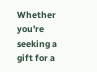Whether you're seeking a gift for a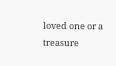loved one or a treasure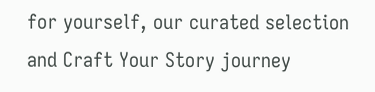for yourself, our curated selection and Craft Your Story journey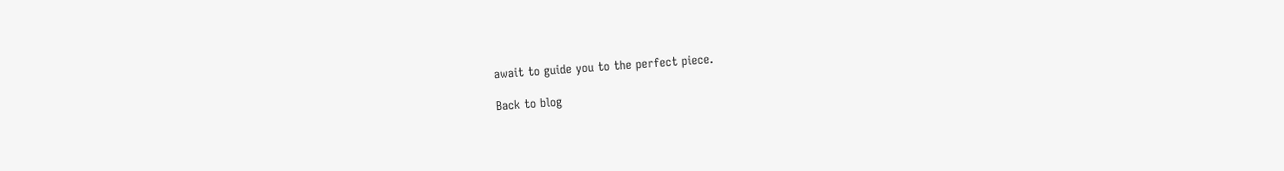await to guide you to the perfect piece.

Back to blog